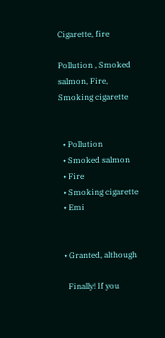Cigarette, fire

Pollution , Smoked salmon, Fire, Smoking cigarette


  • Pollution
  • Smoked salmon
  • Fire
  • Smoking cigarette
  • Emi


  • Granted, although

    Finally! If you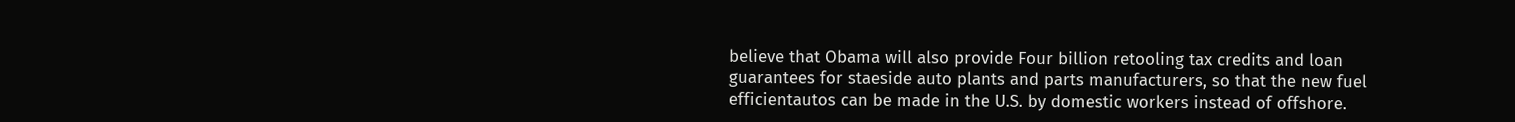believe that Obama will also provide Four billion retooling tax credits and loan guarantees for staeside auto plants and parts manufacturers, so that the new fuel efficientautos can be made in the U.S. by domestic workers instead of offshore.